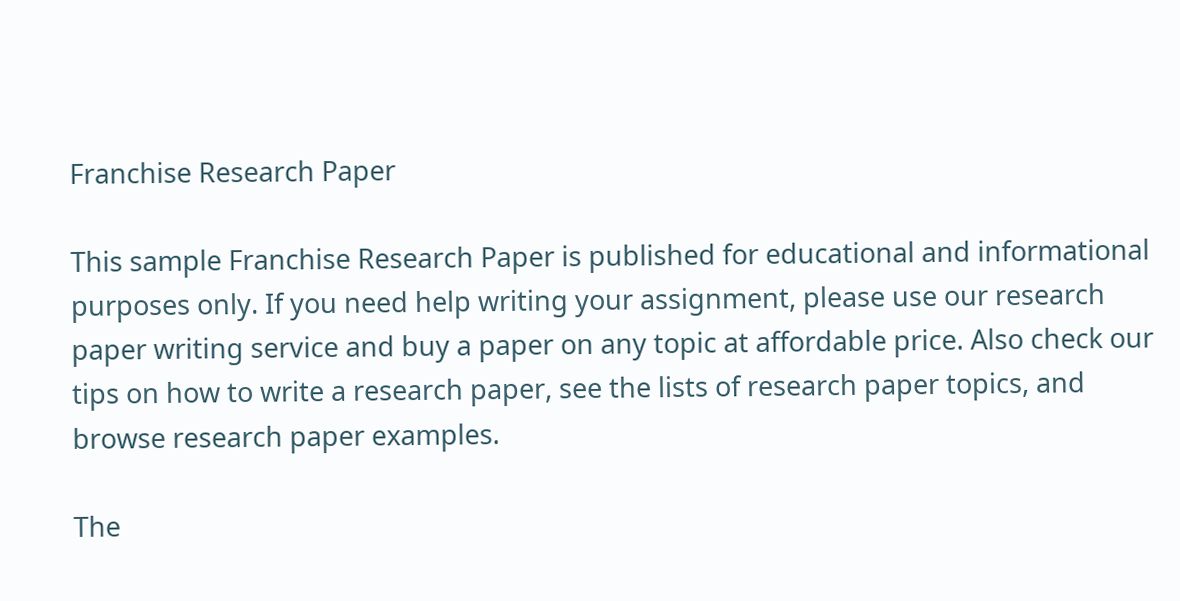Franchise Research Paper

This sample Franchise Research Paper is published for educational and informational purposes only. If you need help writing your assignment, please use our research paper writing service and buy a paper on any topic at affordable price. Also check our tips on how to write a research paper, see the lists of research paper topics, and browse research paper examples.

The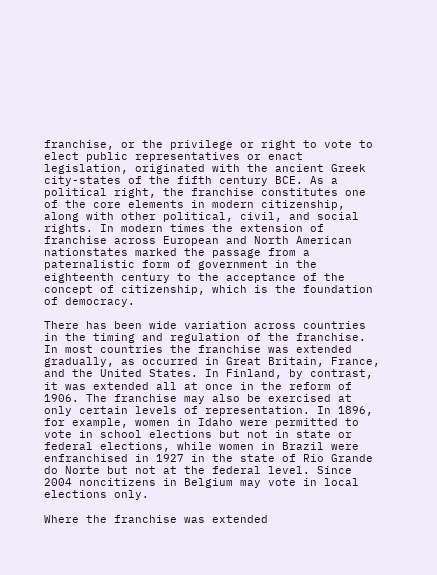franchise, or the privilege or right to vote to elect public representatives or enact legislation, originated with the ancient Greek city-states of the fifth century BCE. As a political right, the franchise constitutes one of the core elements in modern citizenship, along with other political, civil, and social rights. In modern times the extension of franchise across European and North American nationstates marked the passage from a paternalistic form of government in the eighteenth century to the acceptance of the concept of citizenship, which is the foundation of democracy.

There has been wide variation across countries in the timing and regulation of the franchise. In most countries the franchise was extended gradually, as occurred in Great Britain, France, and the United States. In Finland, by contrast, it was extended all at once in the reform of 1906. The franchise may also be exercised at only certain levels of representation. In 1896, for example, women in Idaho were permitted to vote in school elections but not in state or federal elections, while women in Brazil were enfranchised in 1927 in the state of Rio Grande do Norte but not at the federal level. Since 2004 noncitizens in Belgium may vote in local elections only.

Where the franchise was extended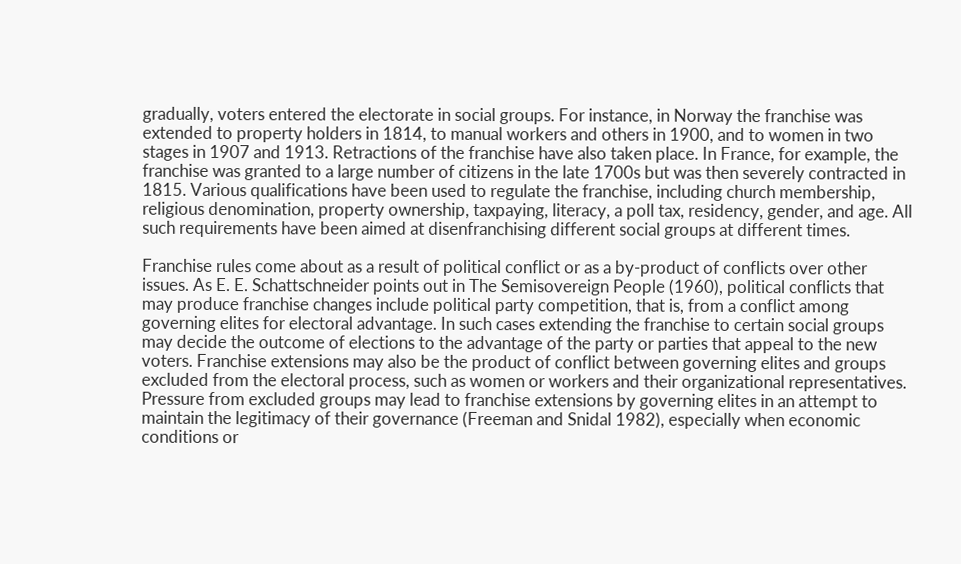gradually, voters entered the electorate in social groups. For instance, in Norway the franchise was extended to property holders in 1814, to manual workers and others in 1900, and to women in two stages in 1907 and 1913. Retractions of the franchise have also taken place. In France, for example, the franchise was granted to a large number of citizens in the late 1700s but was then severely contracted in 1815. Various qualifications have been used to regulate the franchise, including church membership, religious denomination, property ownership, taxpaying, literacy, a poll tax, residency, gender, and age. All such requirements have been aimed at disenfranchising different social groups at different times.

Franchise rules come about as a result of political conflict or as a by-product of conflicts over other issues. As E. E. Schattschneider points out in The Semisovereign People (1960), political conflicts that may produce franchise changes include political party competition, that is, from a conflict among governing elites for electoral advantage. In such cases extending the franchise to certain social groups may decide the outcome of elections to the advantage of the party or parties that appeal to the new voters. Franchise extensions may also be the product of conflict between governing elites and groups excluded from the electoral process, such as women or workers and their organizational representatives. Pressure from excluded groups may lead to franchise extensions by governing elites in an attempt to maintain the legitimacy of their governance (Freeman and Snidal 1982), especially when economic conditions or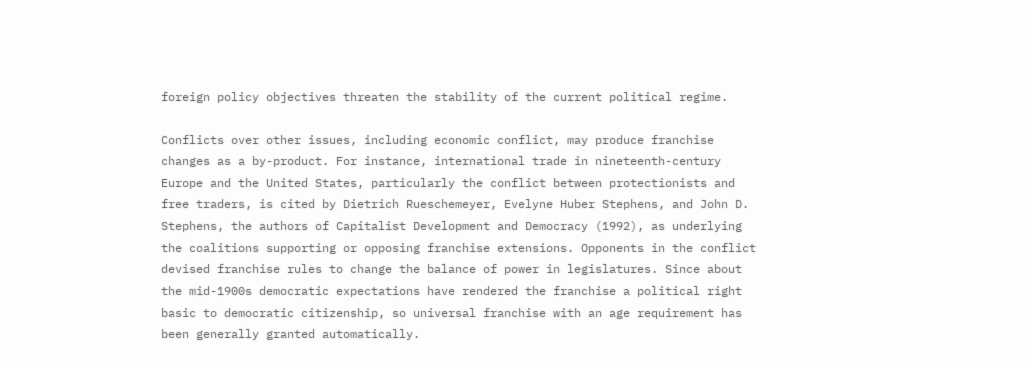foreign policy objectives threaten the stability of the current political regime.

Conflicts over other issues, including economic conflict, may produce franchise changes as a by-product. For instance, international trade in nineteenth-century Europe and the United States, particularly the conflict between protectionists and free traders, is cited by Dietrich Rueschemeyer, Evelyne Huber Stephens, and John D. Stephens, the authors of Capitalist Development and Democracy (1992), as underlying the coalitions supporting or opposing franchise extensions. Opponents in the conflict devised franchise rules to change the balance of power in legislatures. Since about the mid-1900s democratic expectations have rendered the franchise a political right basic to democratic citizenship, so universal franchise with an age requirement has been generally granted automatically.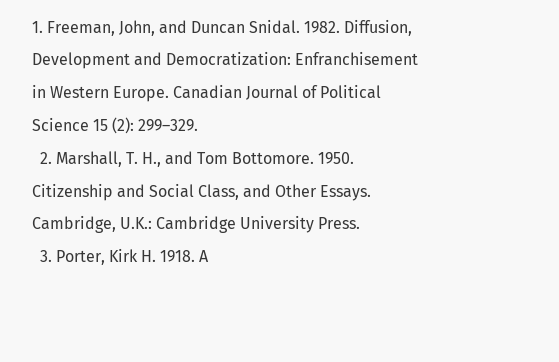1. Freeman, John, and Duncan Snidal. 1982. Diffusion, Development and Democratization: Enfranchisement in Western Europe. Canadian Journal of Political Science 15 (2): 299–329.
  2. Marshall, T. H., and Tom Bottomore. 1950. Citizenship and Social Class, and Other Essays. Cambridge, U.K.: Cambridge University Press.
  3. Porter, Kirk H. 1918. A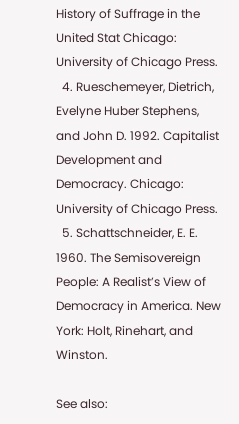History of Suffrage in the United Stat Chicago: University of Chicago Press.
  4. Rueschemeyer, Dietrich, Evelyne Huber Stephens, and John D. 1992. Capitalist Development and Democracy. Chicago: University of Chicago Press.
  5. Schattschneider, E. E. 1960. The Semisovereign People: A Realist’s View of Democracy in America. New York: Holt, Rinehart, and Winston.

See also: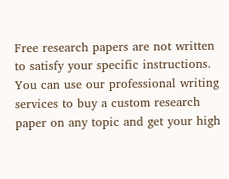Free research papers are not written to satisfy your specific instructions. You can use our professional writing services to buy a custom research paper on any topic and get your high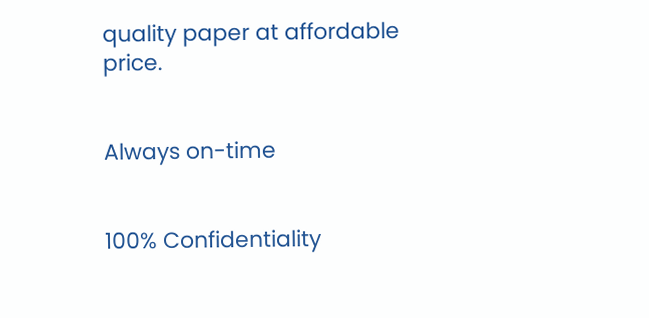quality paper at affordable price.


Always on-time


100% Confidentiality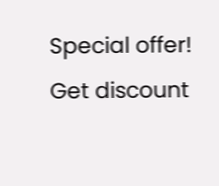Special offer! Get discount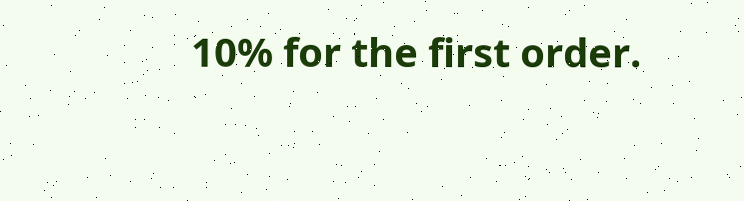10% for the first order.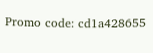Promo code: cd1a428655